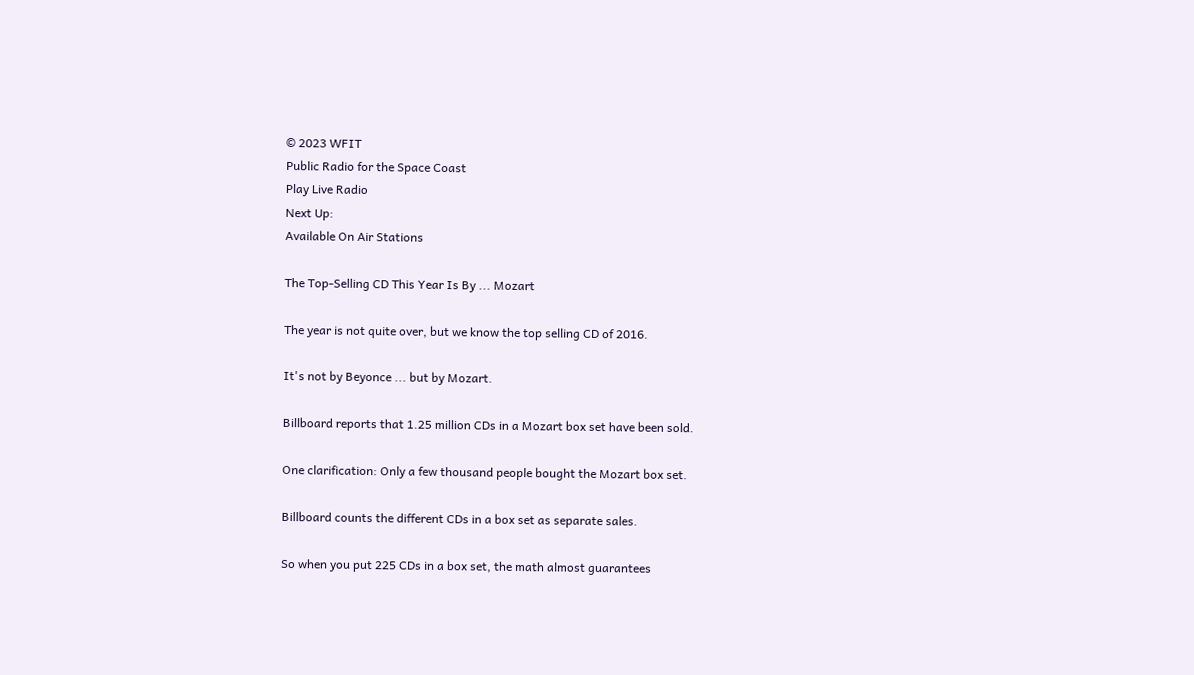© 2023 WFIT
Public Radio for the Space Coast
Play Live Radio
Next Up:
Available On Air Stations

The Top-Selling CD This Year Is By ... Mozart

The year is not quite over, but we know the top selling CD of 2016.

It's not by Beyonce ... but by Mozart.

Billboard reports that 1.25 million CDs in a Mozart box set have been sold.

One clarification: Only a few thousand people bought the Mozart box set.

Billboard counts the different CDs in a box set as separate sales.

So when you put 225 CDs in a box set, the math almost guarantees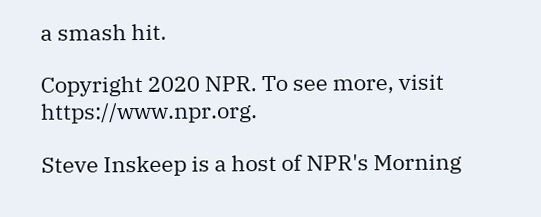a smash hit.

Copyright 2020 NPR. To see more, visit https://www.npr.org.

Steve Inskeep is a host of NPR's Morning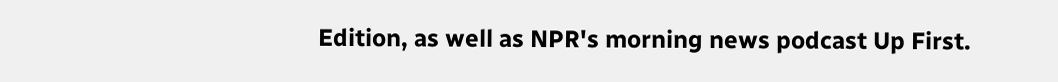Edition, as well as NPR's morning news podcast Up First.